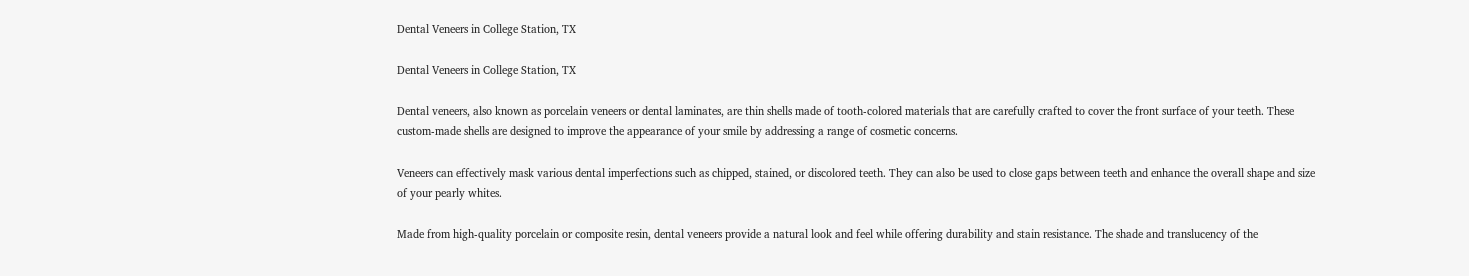Dental Veneers in College Station, TX

Dental Veneers in College Station, TX

Dental veneers, also known as porcelain veneers or dental laminates, are thin shells made of tooth-colored materials that are carefully crafted to cover the front surface of your teeth. These custom-made shells are designed to improve the appearance of your smile by addressing a range of cosmetic concerns.

Veneers can effectively mask various dental imperfections such as chipped, stained, or discolored teeth. They can also be used to close gaps between teeth and enhance the overall shape and size of your pearly whites.

Made from high-quality porcelain or composite resin, dental veneers provide a natural look and feel while offering durability and stain resistance. The shade and translucency of the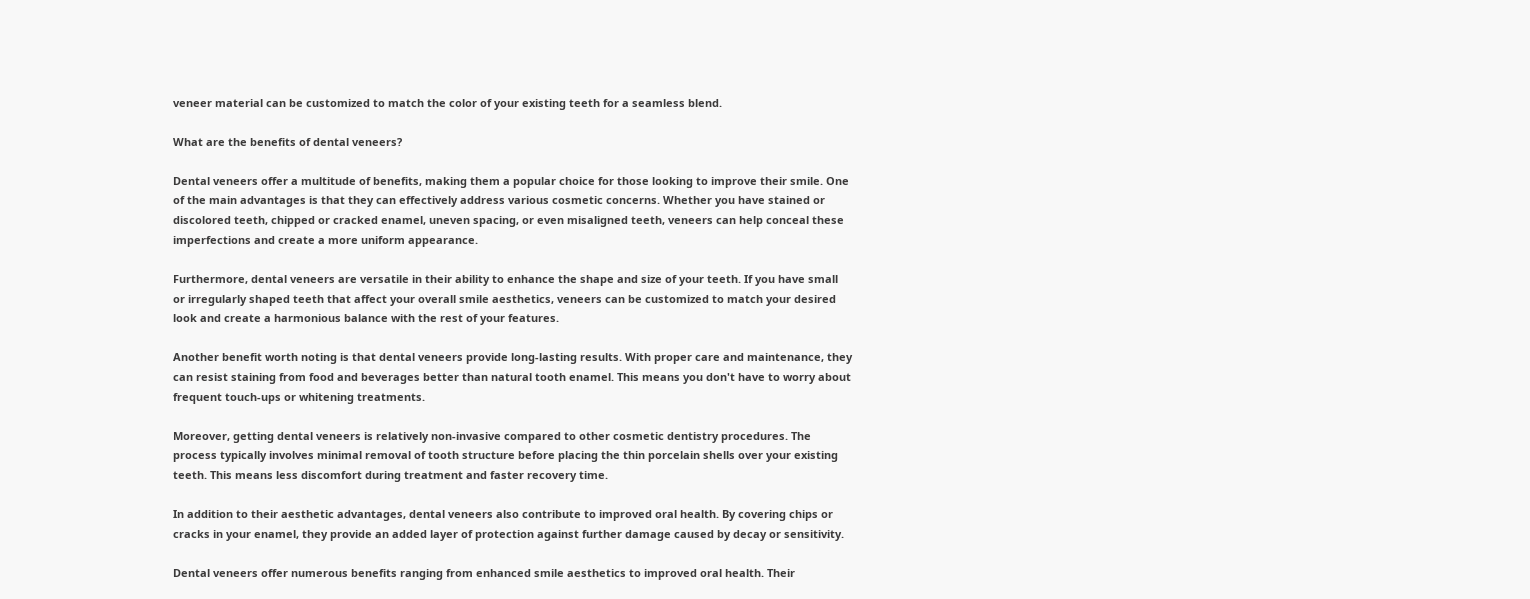veneer material can be customized to match the color of your existing teeth for a seamless blend.

What are the benefits of dental veneers?

Dental veneers offer a multitude of benefits, making them a popular choice for those looking to improve their smile. One of the main advantages is that they can effectively address various cosmetic concerns. Whether you have stained or discolored teeth, chipped or cracked enamel, uneven spacing, or even misaligned teeth, veneers can help conceal these imperfections and create a more uniform appearance.

Furthermore, dental veneers are versatile in their ability to enhance the shape and size of your teeth. If you have small or irregularly shaped teeth that affect your overall smile aesthetics, veneers can be customized to match your desired look and create a harmonious balance with the rest of your features.

Another benefit worth noting is that dental veneers provide long-lasting results. With proper care and maintenance, they can resist staining from food and beverages better than natural tooth enamel. This means you don't have to worry about frequent touch-ups or whitening treatments.

Moreover, getting dental veneers is relatively non-invasive compared to other cosmetic dentistry procedures. The process typically involves minimal removal of tooth structure before placing the thin porcelain shells over your existing teeth. This means less discomfort during treatment and faster recovery time.

In addition to their aesthetic advantages, dental veneers also contribute to improved oral health. By covering chips or cracks in your enamel, they provide an added layer of protection against further damage caused by decay or sensitivity.

Dental veneers offer numerous benefits ranging from enhanced smile aesthetics to improved oral health. Their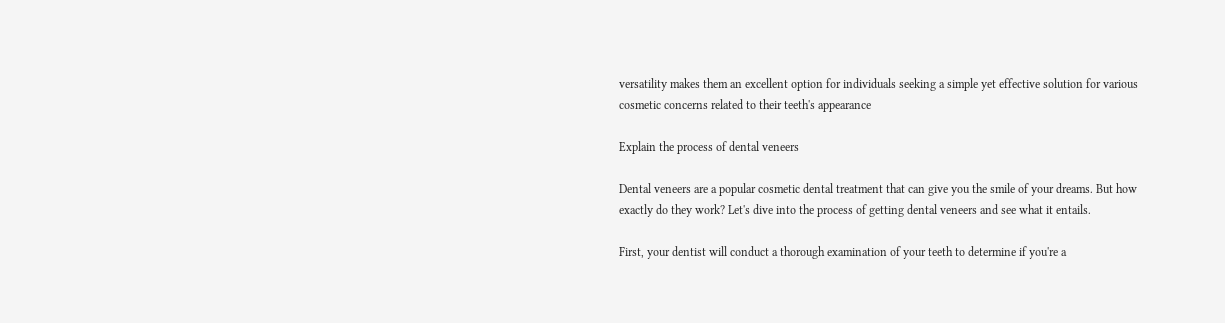versatility makes them an excellent option for individuals seeking a simple yet effective solution for various cosmetic concerns related to their teeth's appearance

Explain the process of dental veneers

Dental veneers are a popular cosmetic dental treatment that can give you the smile of your dreams. But how exactly do they work? Let's dive into the process of getting dental veneers and see what it entails.

First, your dentist will conduct a thorough examination of your teeth to determine if you're a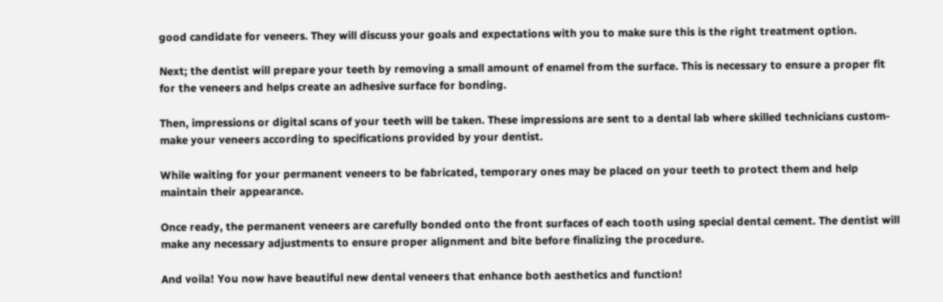good candidate for veneers. They will discuss your goals and expectations with you to make sure this is the right treatment option.

Next; the dentist will prepare your teeth by removing a small amount of enamel from the surface. This is necessary to ensure a proper fit for the veneers and helps create an adhesive surface for bonding.

Then, impressions or digital scans of your teeth will be taken. These impressions are sent to a dental lab where skilled technicians custom-make your veneers according to specifications provided by your dentist.

While waiting for your permanent veneers to be fabricated, temporary ones may be placed on your teeth to protect them and help maintain their appearance.

Once ready, the permanent veneers are carefully bonded onto the front surfaces of each tooth using special dental cement. The dentist will make any necessary adjustments to ensure proper alignment and bite before finalizing the procedure.

And voila! You now have beautiful new dental veneers that enhance both aesthetics and function!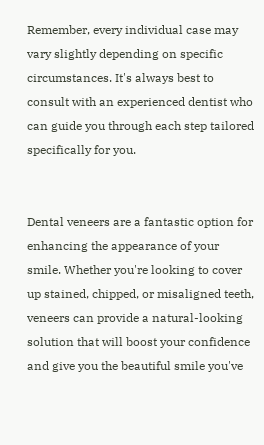Remember, every individual case may vary slightly depending on specific circumstances. It's always best to consult with an experienced dentist who can guide you through each step tailored specifically for you.


Dental veneers are a fantastic option for enhancing the appearance of your smile. Whether you're looking to cover up stained, chipped, or misaligned teeth, veneers can provide a natural-looking solution that will boost your confidence and give you the beautiful smile you've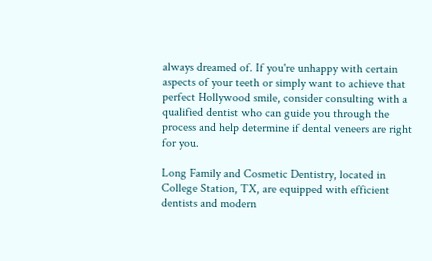always dreamed of. If you're unhappy with certain aspects of your teeth or simply want to achieve that perfect Hollywood smile, consider consulting with a qualified dentist who can guide you through the process and help determine if dental veneers are right for you.

Long Family and Cosmetic Dentistry, located in College Station, TX, are equipped with efficient dentists and modern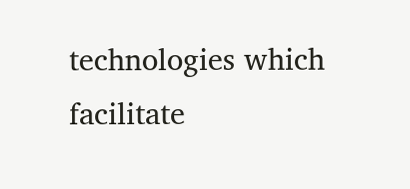technologies which facilitate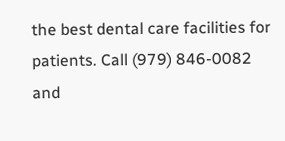the best dental care facilities for patients. Call (979) 846-0082 and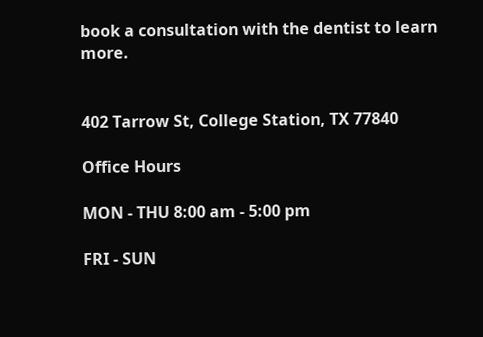book a consultation with the dentist to learn more.


402 Tarrow St, College Station, TX 77840

Office Hours

MON - THU 8:00 am - 5:00 pm

FRI - SUN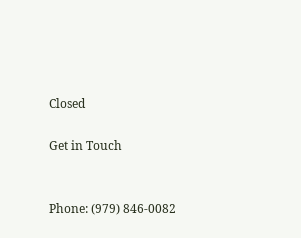Closed

Get in Touch


Phone: (979) 846-0082